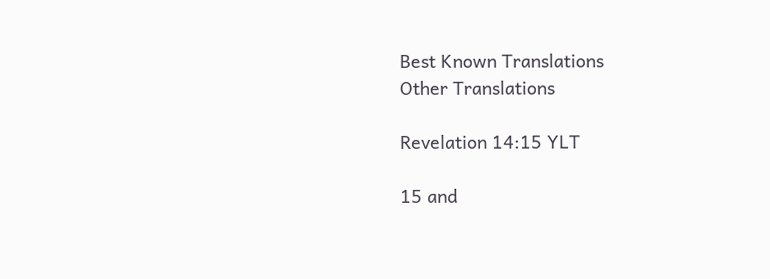Best Known Translations
Other Translations

Revelation 14:15 YLT

15 and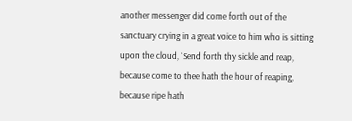another messenger did come forth out of the sanctuary crying in a great voice to him who is sitting upon the cloud, `Send forth thy sickle and reap, because come to thee hath the hour of reaping, because ripe hath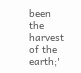been the harvest of the earth;'